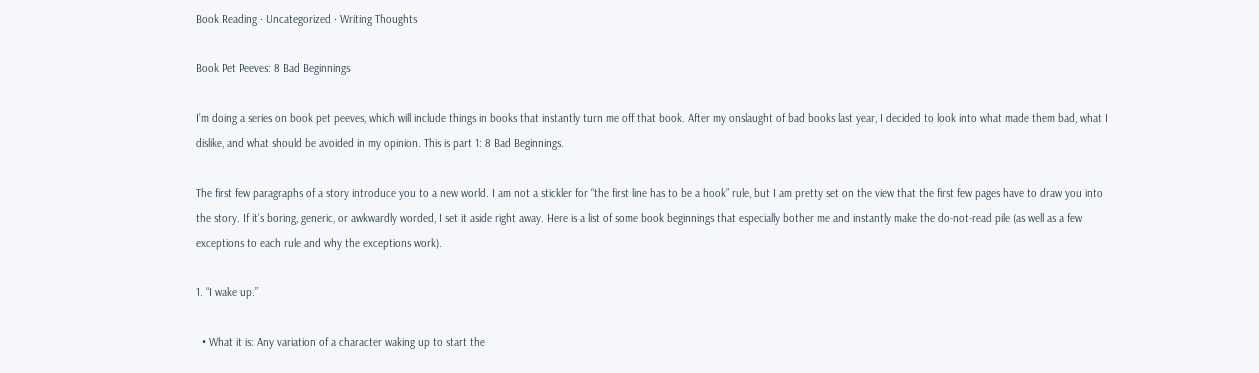Book Reading · Uncategorized · Writing Thoughts

Book Pet Peeves: 8 Bad Beginnings

I’m doing a series on book pet peeves, which will include things in books that instantly turn me off that book. After my onslaught of bad books last year, I decided to look into what made them bad, what I dislike, and what should be avoided in my opinion. This is part 1: 8 Bad Beginnings.

The first few paragraphs of a story introduce you to a new world. I am not a stickler for “the first line has to be a hook” rule, but I am pretty set on the view that the first few pages have to draw you into the story. If it’s boring, generic, or awkwardly worded, I set it aside right away. Here is a list of some book beginnings that especially bother me and instantly make the do-not-read pile (as well as a few exceptions to each rule and why the exceptions work).

1. “I wake up.”

  • What it is: Any variation of a character waking up to start the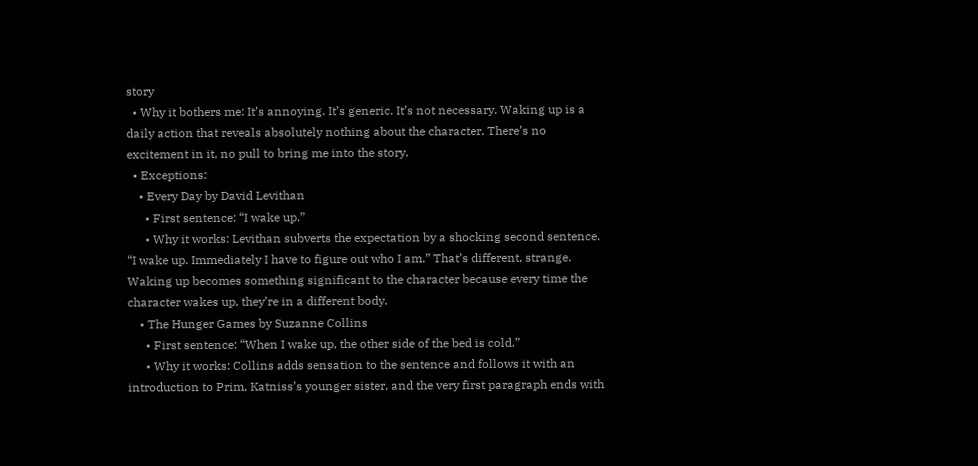story
  • Why it bothers me: It’s annoying. It’s generic. It’s not necessary. Waking up is a daily action that reveals absolutely nothing about the character. There’s no excitement in it, no pull to bring me into the story.
  • Exceptions:
    • Every Day by David Levithan
      • First sentence: “I wake up.”
      • Why it works: Levithan subverts the expectation by a shocking second sentence. “I wake up. Immediately I have to figure out who I am.” That’s different, strange. Waking up becomes something significant to the character because every time the character wakes up, they’re in a different body.
    • The Hunger Games by Suzanne Collins
      • First sentence: “When I wake up, the other side of the bed is cold.”
      • Why it works: Collins adds sensation to the sentence and follows it with an introduction to Prim, Katniss’s younger sister, and the very first paragraph ends with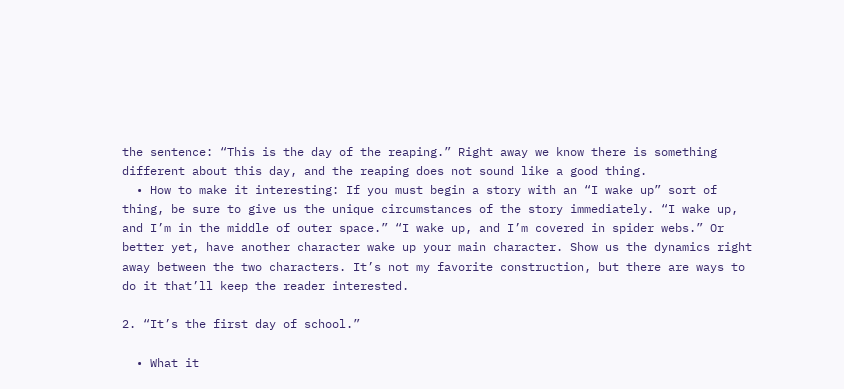the sentence: “This is the day of the reaping.” Right away we know there is something different about this day, and the reaping does not sound like a good thing.
  • How to make it interesting: If you must begin a story with an “I wake up” sort of thing, be sure to give us the unique circumstances of the story immediately. “I wake up, and I’m in the middle of outer space.” “I wake up, and I’m covered in spider webs.” Or better yet, have another character wake up your main character. Show us the dynamics right away between the two characters. It’s not my favorite construction, but there are ways to do it that’ll keep the reader interested.

2. “It’s the first day of school.”

  • What it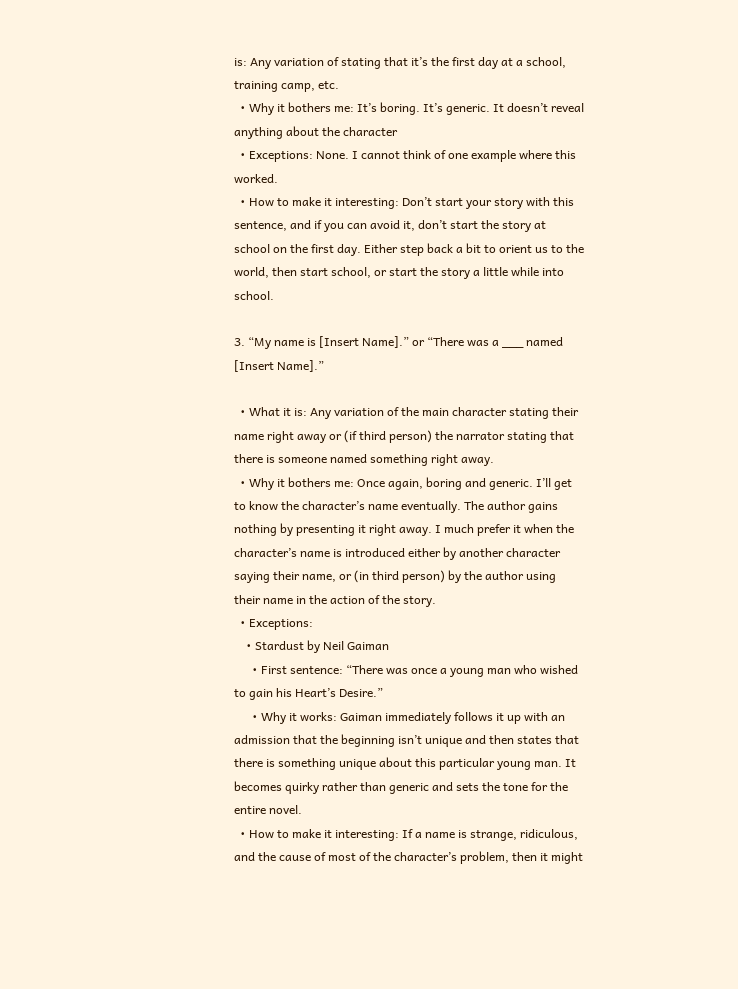is: Any variation of stating that it’s the first day at a school, training camp, etc.
  • Why it bothers me: It’s boring. It’s generic. It doesn’t reveal anything about the character
  • Exceptions: None. I cannot think of one example where this worked.
  • How to make it interesting: Don’t start your story with this sentence, and if you can avoid it, don’t start the story at school on the first day. Either step back a bit to orient us to the world, then start school, or start the story a little while into school.

3. “My name is [Insert Name].” or “There was a ___ named [Insert Name].”

  • What it is: Any variation of the main character stating their name right away or (if third person) the narrator stating that there is someone named something right away.
  • Why it bothers me: Once again, boring and generic. I’ll get to know the character’s name eventually. The author gains nothing by presenting it right away. I much prefer it when the character’s name is introduced either by another character saying their name, or (in third person) by the author using their name in the action of the story.
  • Exceptions:
    • Stardust by Neil Gaiman
      • First sentence: “There was once a young man who wished to gain his Heart’s Desire.”
      • Why it works: Gaiman immediately follows it up with an admission that the beginning isn’t unique and then states that there is something unique about this particular young man. It becomes quirky rather than generic and sets the tone for the entire novel.
  • How to make it interesting: If a name is strange, ridiculous, and the cause of most of the character’s problem, then it might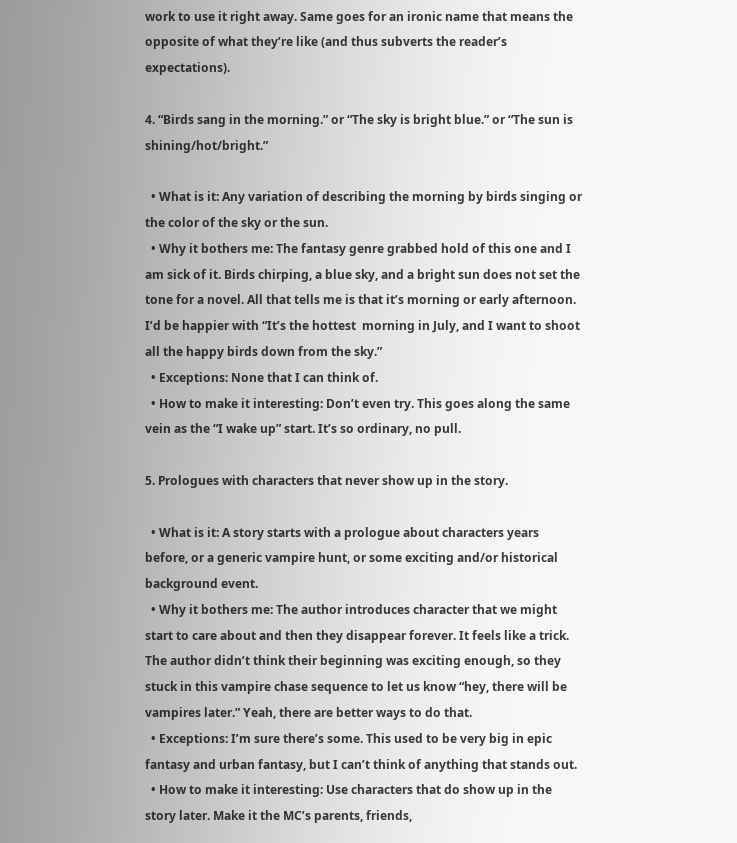work to use it right away. Same goes for an ironic name that means the opposite of what they’re like (and thus subverts the reader’s expectations).

4. “Birds sang in the morning.” or “The sky is bright blue.” or “The sun is shining/hot/bright.”

  • What is it: Any variation of describing the morning by birds singing or the color of the sky or the sun.
  • Why it bothers me: The fantasy genre grabbed hold of this one and I am sick of it. Birds chirping, a blue sky, and a bright sun does not set the tone for a novel. All that tells me is that it’s morning or early afternoon. I’d be happier with “It’s the hottest  morning in July, and I want to shoot all the happy birds down from the sky.”
  • Exceptions: None that I can think of.
  • How to make it interesting: Don’t even try. This goes along the same vein as the “I wake up” start. It’s so ordinary, no pull.

5. Prologues with characters that never show up in the story.

  • What is it: A story starts with a prologue about characters years before, or a generic vampire hunt, or some exciting and/or historical background event.
  • Why it bothers me: The author introduces character that we might start to care about and then they disappear forever. It feels like a trick. The author didn’t think their beginning was exciting enough, so they stuck in this vampire chase sequence to let us know “hey, there will be vampires later.” Yeah, there are better ways to do that.
  • Exceptions: I’m sure there’s some. This used to be very big in epic fantasy and urban fantasy, but I can’t think of anything that stands out.
  • How to make it interesting: Use characters that do show up in the story later. Make it the MC’s parents, friends,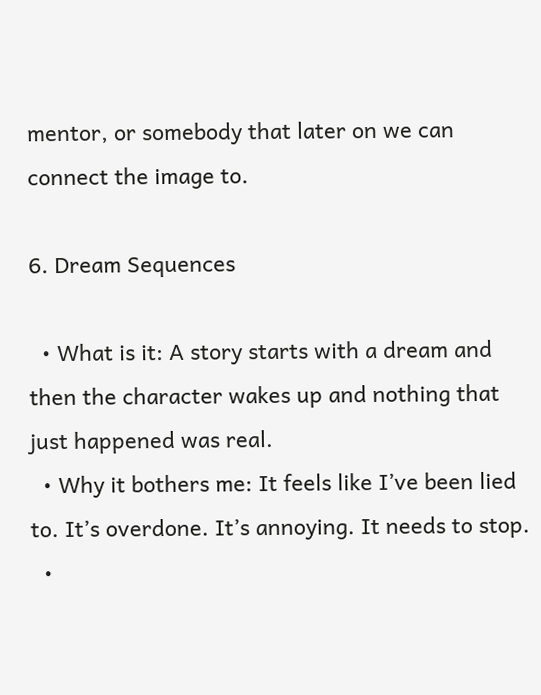mentor, or somebody that later on we can connect the image to.

6. Dream Sequences

  • What is it: A story starts with a dream and then the character wakes up and nothing that just happened was real.
  • Why it bothers me: It feels like I’ve been lied to. It’s overdone. It’s annoying. It needs to stop.
  •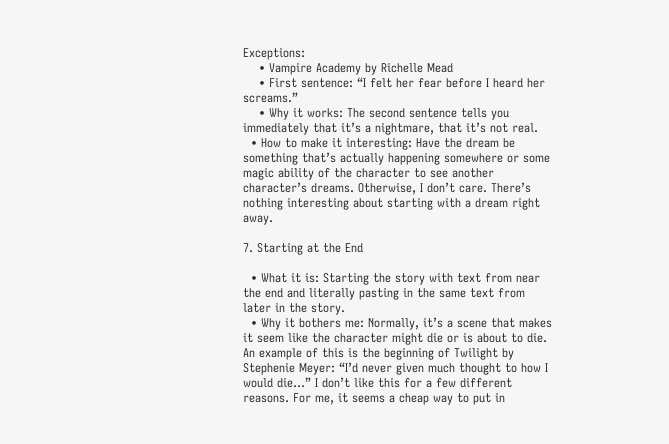Exceptions:
    • Vampire Academy by Richelle Mead
    • First sentence: “I felt her fear before I heard her screams.”
    • Why it works: The second sentence tells you immediately that it’s a nightmare, that it’s not real.
  • How to make it interesting: Have the dream be something that’s actually happening somewhere or some magic ability of the character to see another character’s dreams. Otherwise, I don’t care. There’s nothing interesting about starting with a dream right away.

7. Starting at the End

  • What it is: Starting the story with text from near the end and literally pasting in the same text from later in the story.
  • Why it bothers me: Normally, it’s a scene that makes it seem like the character might die or is about to die. An example of this is the beginning of Twilight by Stephenie Meyer: “I’d never given much thought to how I would die…” I don’t like this for a few different reasons. For me, it seems a cheap way to put in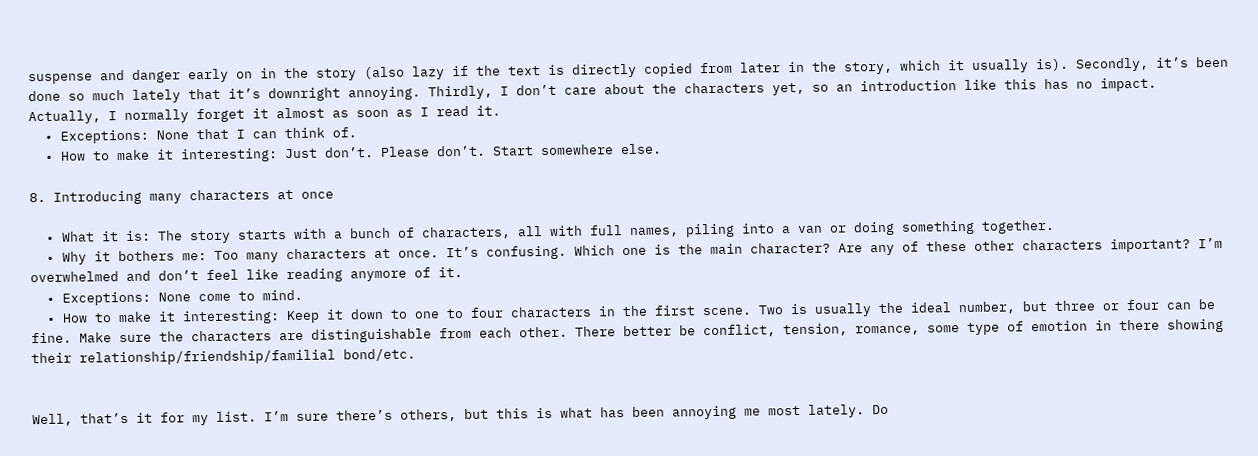suspense and danger early on in the story (also lazy if the text is directly copied from later in the story, which it usually is). Secondly, it’s been done so much lately that it’s downright annoying. Thirdly, I don’t care about the characters yet, so an introduction like this has no impact. Actually, I normally forget it almost as soon as I read it.
  • Exceptions: None that I can think of.
  • How to make it interesting: Just don’t. Please don’t. Start somewhere else.

8. Introducing many characters at once

  • What it is: The story starts with a bunch of characters, all with full names, piling into a van or doing something together.
  • Why it bothers me: Too many characters at once. It’s confusing. Which one is the main character? Are any of these other characters important? I’m overwhelmed and don’t feel like reading anymore of it.
  • Exceptions: None come to mind.
  • How to make it interesting: Keep it down to one to four characters in the first scene. Two is usually the ideal number, but three or four can be fine. Make sure the characters are distinguishable from each other. There better be conflict, tension, romance, some type of emotion in there showing their relationship/friendship/familial bond/etc.


Well, that’s it for my list. I’m sure there’s others, but this is what has been annoying me most lately. Do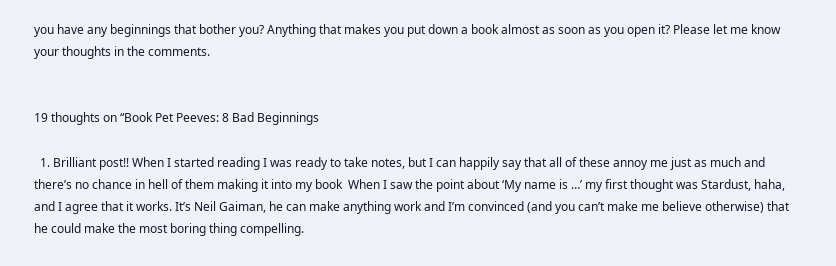you have any beginnings that bother you? Anything that makes you put down a book almost as soon as you open it? Please let me know your thoughts in the comments.


19 thoughts on “Book Pet Peeves: 8 Bad Beginnings

  1. Brilliant post!! When I started reading I was ready to take notes, but I can happily say that all of these annoy me just as much and there’s no chance in hell of them making it into my book  When I saw the point about ‘My name is …’ my first thought was Stardust, haha, and I agree that it works. It’s Neil Gaiman, he can make anything work and I’m convinced (and you can’t make me believe otherwise) that he could make the most boring thing compelling.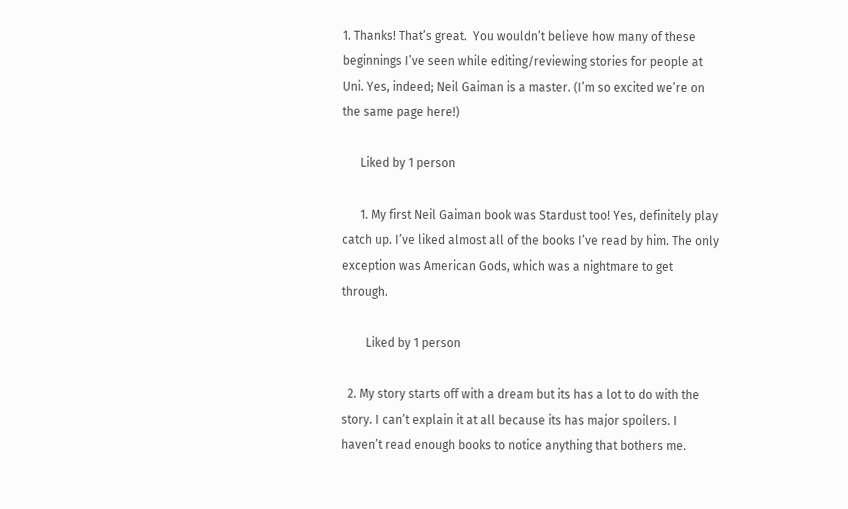1. Thanks! That’s great.  You wouldn’t believe how many of these beginnings I’ve seen while editing/reviewing stories for people at Uni. Yes, indeed; Neil Gaiman is a master. (I’m so excited we’re on the same page here!)

      Liked by 1 person

      1. My first Neil Gaiman book was Stardust too! Yes, definitely play catch up. I’ve liked almost all of the books I’ve read by him. The only exception was American Gods, which was a nightmare to get through.

        Liked by 1 person

  2. My story starts off with a dream but its has a lot to do with the story. I can’t explain it at all because its has major spoilers. I haven’t read enough books to notice anything that bothers me.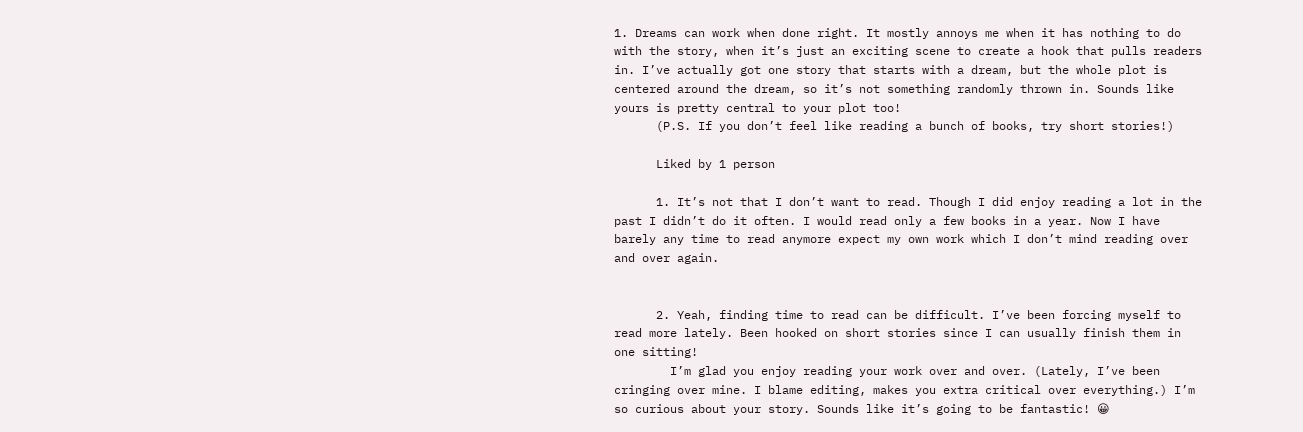1. Dreams can work when done right. It mostly annoys me when it has nothing to do with the story, when it’s just an exciting scene to create a hook that pulls readers in. I’ve actually got one story that starts with a dream, but the whole plot is centered around the dream, so it’s not something randomly thrown in. Sounds like yours is pretty central to your plot too!
      (P.S. If you don’t feel like reading a bunch of books, try short stories!)

      Liked by 1 person

      1. It’s not that I don’t want to read. Though I did enjoy reading a lot in the past I didn’t do it often. I would read only a few books in a year. Now I have barely any time to read anymore expect my own work which I don’t mind reading over and over again.


      2. Yeah, finding time to read can be difficult. I’ve been forcing myself to read more lately. Been hooked on short stories since I can usually finish them in one sitting!
        I’m glad you enjoy reading your work over and over. (Lately, I’ve been cringing over mine. I blame editing, makes you extra critical over everything.) I’m so curious about your story. Sounds like it’s going to be fantastic! 😀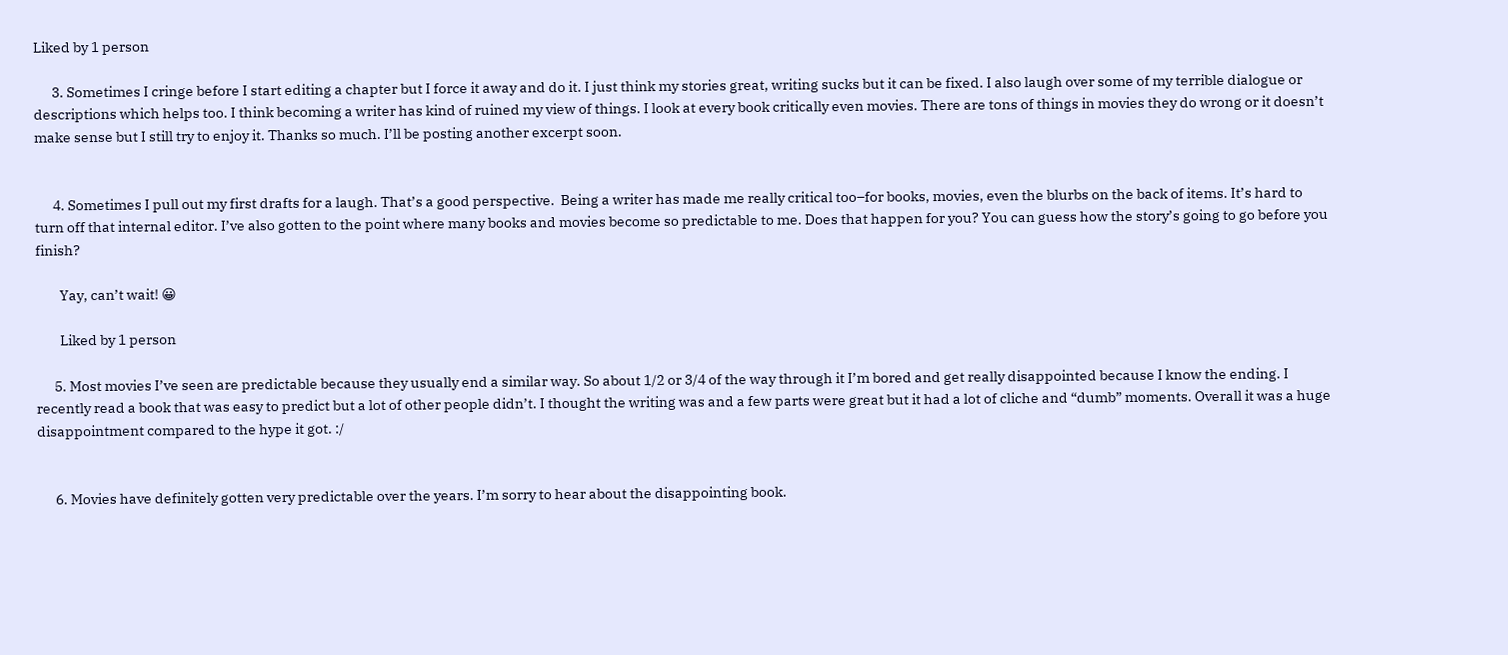Liked by 1 person

      3. Sometimes I cringe before I start editing a chapter but I force it away and do it. I just think my stories great, writing sucks but it can be fixed. I also laugh over some of my terrible dialogue or descriptions which helps too. I think becoming a writer has kind of ruined my view of things. I look at every book critically even movies. There are tons of things in movies they do wrong or it doesn’t make sense but I still try to enjoy it. Thanks so much. I’ll be posting another excerpt soon.


      4. Sometimes I pull out my first drafts for a laugh. That’s a good perspective.  Being a writer has made me really critical too–for books, movies, even the blurbs on the back of items. It’s hard to turn off that internal editor. I’ve also gotten to the point where many books and movies become so predictable to me. Does that happen for you? You can guess how the story’s going to go before you finish?

        Yay, can’t wait! 😀

        Liked by 1 person

      5. Most movies I’ve seen are predictable because they usually end a similar way. So about 1/2 or 3/4 of the way through it I’m bored and get really disappointed because I know the ending. I recently read a book that was easy to predict but a lot of other people didn’t. I thought the writing was and a few parts were great but it had a lot of cliche and “dumb” moments. Overall it was a huge disappointment compared to the hype it got. :/


      6. Movies have definitely gotten very predictable over the years. I’m sorry to hear about the disappointing book.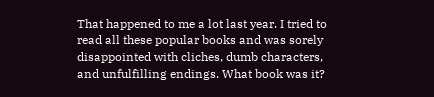That happened to me a lot last year. I tried to read all these popular books and was sorely disappointed with cliches, dumb characters, and unfulfilling endings. What book was it?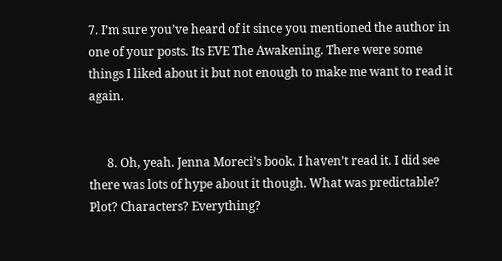7. I’m sure you’ve heard of it since you mentioned the author in one of your posts. Its EVE The Awakening. There were some things I liked about it but not enough to make me want to read it again.


      8. Oh, yeah. Jenna Moreci’s book. I haven’t read it. I did see there was lots of hype about it though. What was predictable? Plot? Characters? Everything?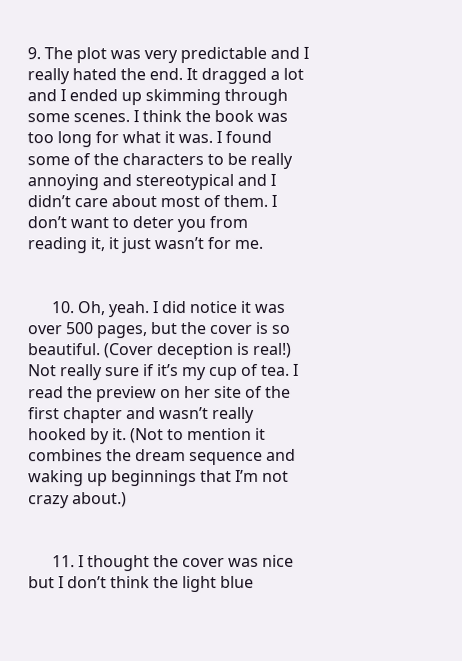9. The plot was very predictable and I really hated the end. It dragged a lot and I ended up skimming through some scenes. I think the book was too long for what it was. I found some of the characters to be really annoying and stereotypical and I didn’t care about most of them. I don’t want to deter you from reading it, it just wasn’t for me.


      10. Oh, yeah. I did notice it was over 500 pages, but the cover is so beautiful. (Cover deception is real!) Not really sure if it’s my cup of tea. I read the preview on her site of the first chapter and wasn’t really hooked by it. (Not to mention it combines the dream sequence and waking up beginnings that I’m not crazy about.)


      11. I thought the cover was nice but I don’t think the light blue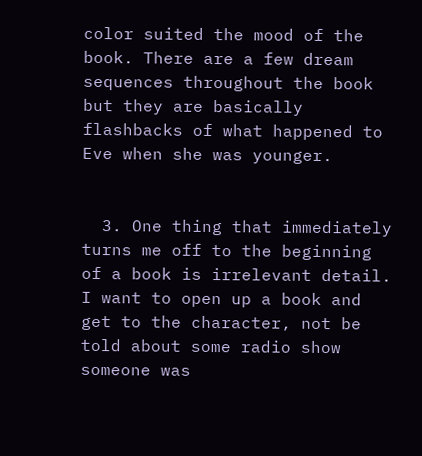color suited the mood of the book. There are a few dream sequences throughout the book but they are basically flashbacks of what happened to Eve when she was younger.


  3. One thing that immediately turns me off to the beginning of a book is irrelevant detail. I want to open up a book and get to the character, not be told about some radio show someone was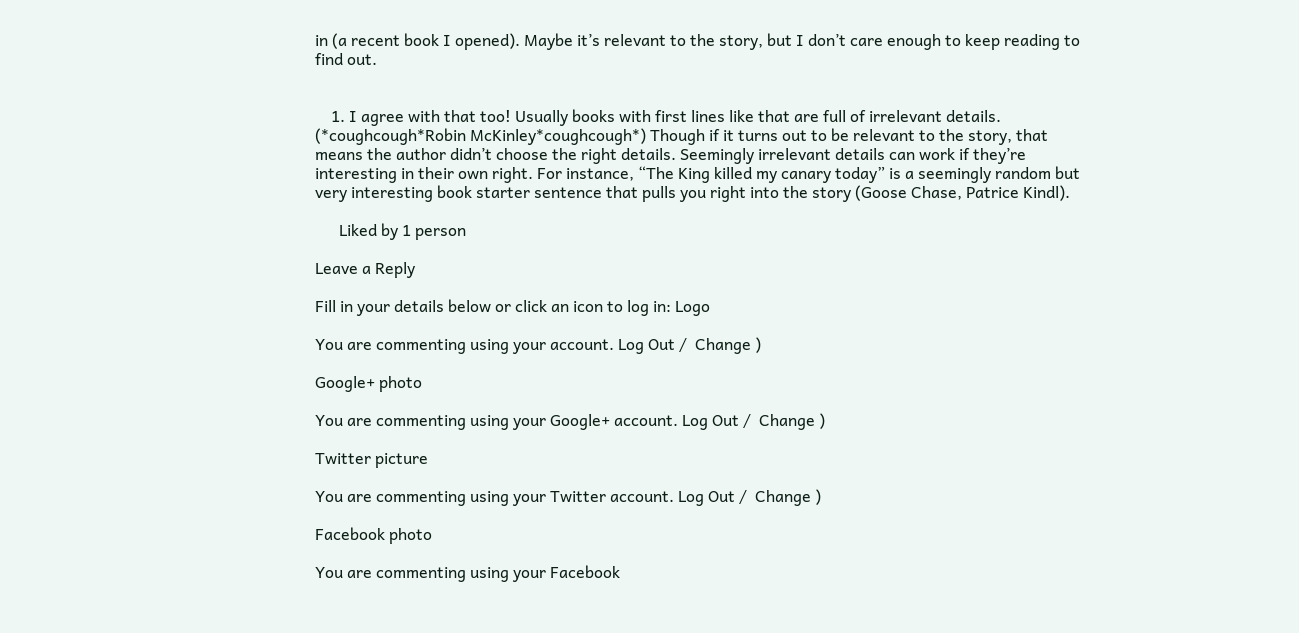in (a recent book I opened). Maybe it’s relevant to the story, but I don’t care enough to keep reading to find out.


    1. I agree with that too! Usually books with first lines like that are full of irrelevant details. (*coughcough*Robin McKinley*coughcough*) Though if it turns out to be relevant to the story, that means the author didn’t choose the right details. Seemingly irrelevant details can work if they’re interesting in their own right. For instance, “The King killed my canary today” is a seemingly random but very interesting book starter sentence that pulls you right into the story (Goose Chase, Patrice Kindl).

      Liked by 1 person

Leave a Reply

Fill in your details below or click an icon to log in: Logo

You are commenting using your account. Log Out /  Change )

Google+ photo

You are commenting using your Google+ account. Log Out /  Change )

Twitter picture

You are commenting using your Twitter account. Log Out /  Change )

Facebook photo

You are commenting using your Facebook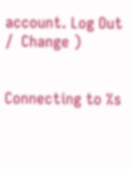account. Log Out /  Change )


Connecting to %s